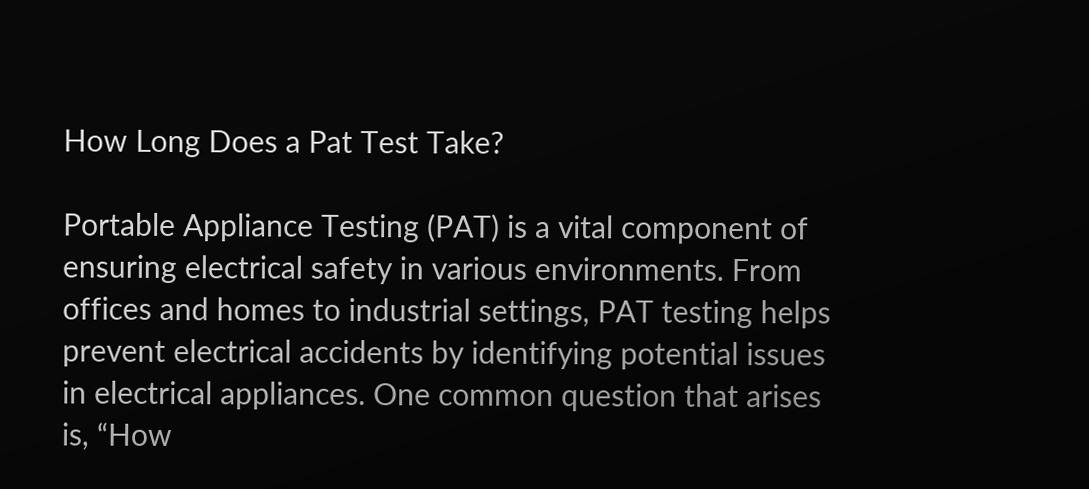How Long Does a Pat Test Take?

Portable Appliance Testing (PAT) is a vital component of ensuring electrical safety in various environments. From offices and homes to industrial settings, PAT testing helps prevent electrical accidents by identifying potential issues in electrical appliances. One common question that arises is, “How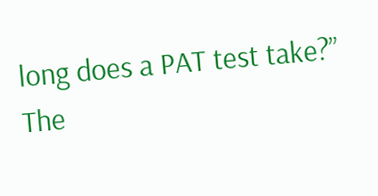long does a PAT test take?” The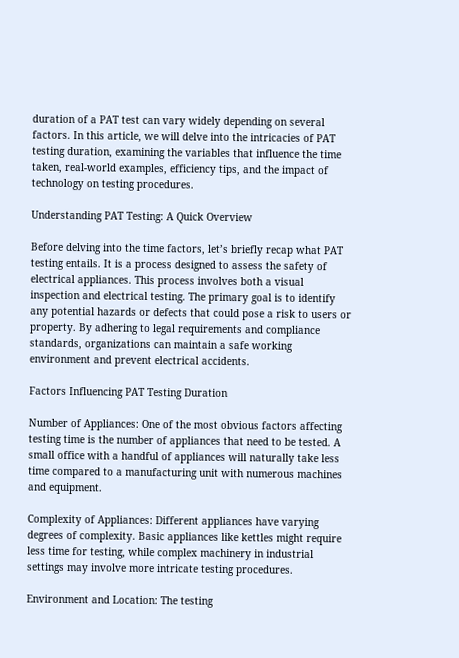duration of a PAT test can vary widely depending on several factors. In this article, we will delve into the intricacies of PAT testing duration, examining the variables that influence the time taken, real-world examples, efficiency tips, and the impact of technology on testing procedures.

Understanding PAT Testing: A Quick Overview

Before delving into the time factors, let’s briefly recap what PAT testing entails. It is a process designed to assess the safety of electrical appliances. This process involves both a visual inspection and electrical testing. The primary goal is to identify any potential hazards or defects that could pose a risk to users or property. By adhering to legal requirements and compliance standards, organizations can maintain a safe working environment and prevent electrical accidents.

Factors Influencing PAT Testing Duration

Number of Appliances: One of the most obvious factors affecting testing time is the number of appliances that need to be tested. A small office with a handful of appliances will naturally take less time compared to a manufacturing unit with numerous machines and equipment.

Complexity of Appliances: Different appliances have varying degrees of complexity. Basic appliances like kettles might require less time for testing, while complex machinery in industrial settings may involve more intricate testing procedures.

Environment and Location: The testing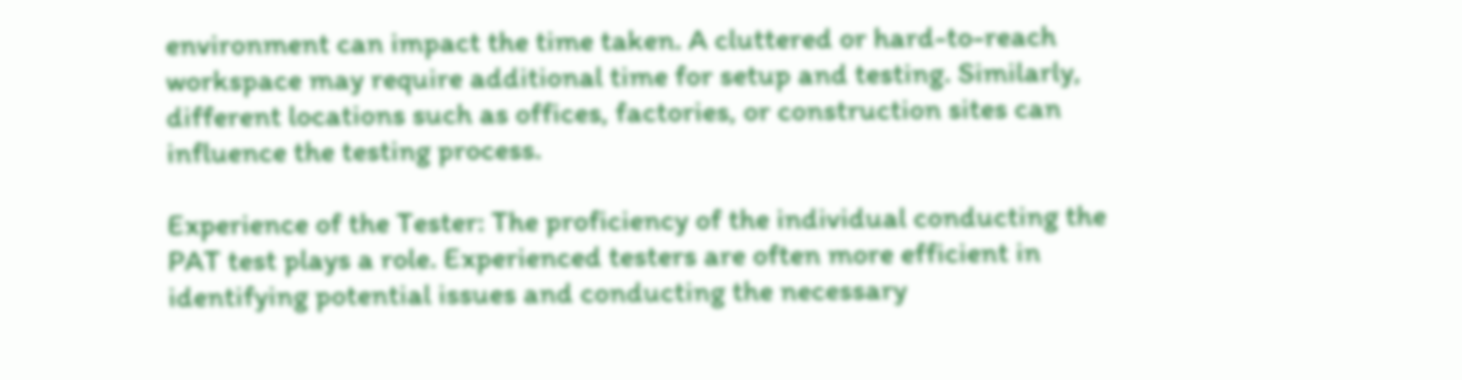environment can impact the time taken. A cluttered or hard-to-reach workspace may require additional time for setup and testing. Similarly, different locations such as offices, factories, or construction sites can influence the testing process.

Experience of the Tester: The proficiency of the individual conducting the PAT test plays a role. Experienced testers are often more efficient in identifying potential issues and conducting the necessary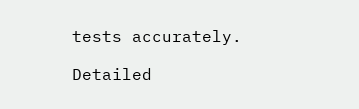tests accurately.

Detailed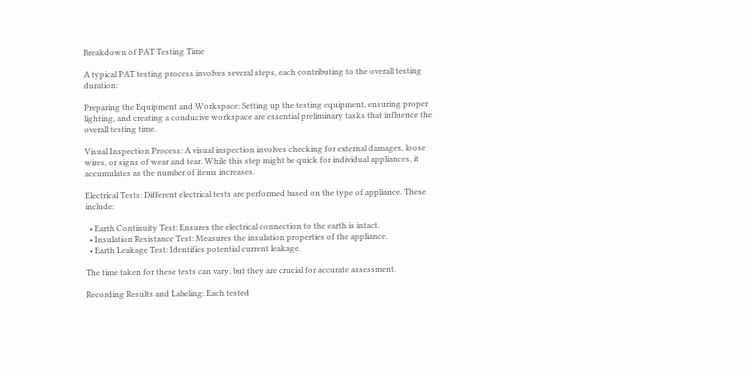Breakdown of PAT Testing Time

A typical PAT testing process involves several steps, each contributing to the overall testing duration:

Preparing the Equipment and Workspace: Setting up the testing equipment, ensuring proper lighting, and creating a conducive workspace are essential preliminary tasks that influence the overall testing time.

Visual Inspection Process: A visual inspection involves checking for external damages, loose wires, or signs of wear and tear. While this step might be quick for individual appliances, it accumulates as the number of items increases.

Electrical Tests: Different electrical tests are performed based on the type of appliance. These include:

  • Earth Continuity Test: Ensures the electrical connection to the earth is intact.
  • Insulation Resistance Test: Measures the insulation properties of the appliance.
  • Earth Leakage Test: Identifies potential current leakage.

The time taken for these tests can vary, but they are crucial for accurate assessment.

Recording Results and Labeling: Each tested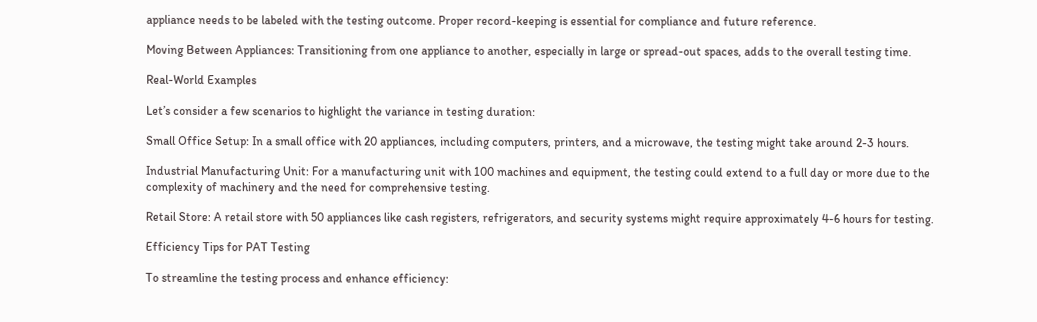appliance needs to be labeled with the testing outcome. Proper record-keeping is essential for compliance and future reference.

Moving Between Appliances: Transitioning from one appliance to another, especially in large or spread-out spaces, adds to the overall testing time.

Real-World Examples

Let’s consider a few scenarios to highlight the variance in testing duration:

Small Office Setup: In a small office with 20 appliances, including computers, printers, and a microwave, the testing might take around 2-3 hours.

Industrial Manufacturing Unit: For a manufacturing unit with 100 machines and equipment, the testing could extend to a full day or more due to the complexity of machinery and the need for comprehensive testing.

Retail Store: A retail store with 50 appliances like cash registers, refrigerators, and security systems might require approximately 4-6 hours for testing.

Efficiency Tips for PAT Testing

To streamline the testing process and enhance efficiency: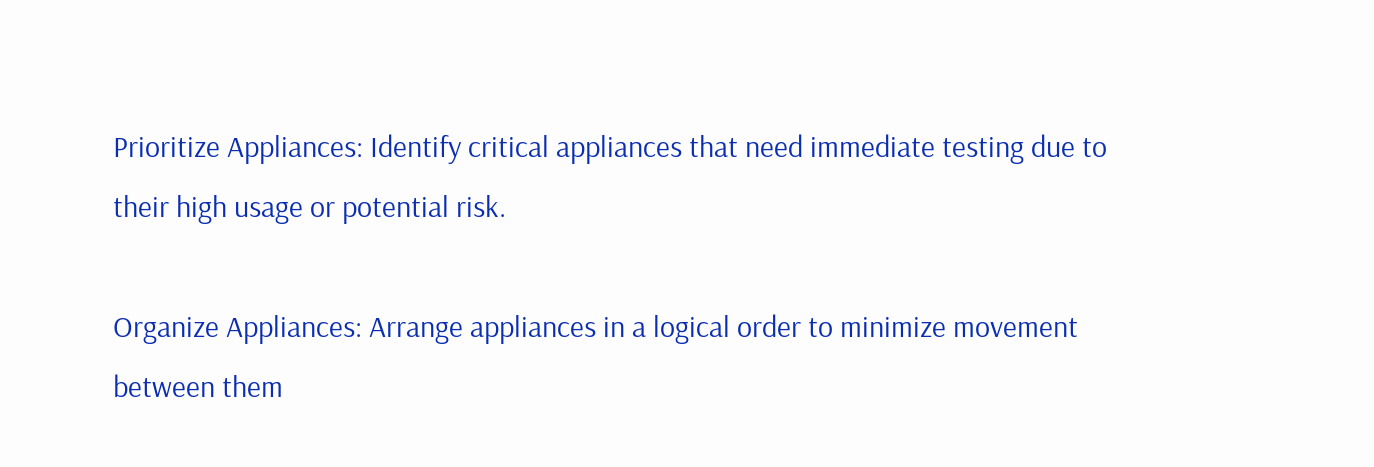Prioritize Appliances: Identify critical appliances that need immediate testing due to their high usage or potential risk.

Organize Appliances: Arrange appliances in a logical order to minimize movement between them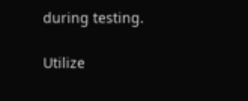during testing.

Utilize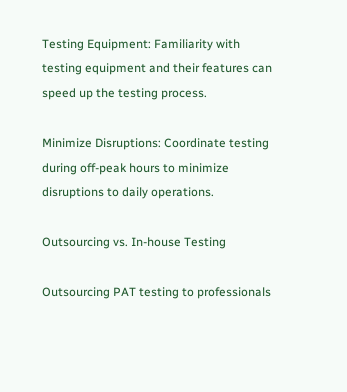Testing Equipment: Familiarity with testing equipment and their features can speed up the testing process.

Minimize Disruptions: Coordinate testing during off-peak hours to minimize disruptions to daily operations.

Outsourcing vs. In-house Testing

Outsourcing PAT testing to professionals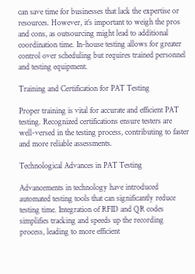can save time for businesses that lack the expertise or resources. However, it’s important to weigh the pros and cons, as outsourcing might lead to additional coordination time. In-house testing allows for greater control over scheduling but requires trained personnel and testing equipment.

Training and Certification for PAT Testing

Proper training is vital for accurate and efficient PAT testing. Recognized certifications ensure testers are well-versed in the testing process, contributing to faster and more reliable assessments.

Technological Advances in PAT Testing

Advancements in technology have introduced automated testing tools that can significantly reduce testing time. Integration of RFID and QR codes simplifies tracking and speeds up the recording process, leading to more efficient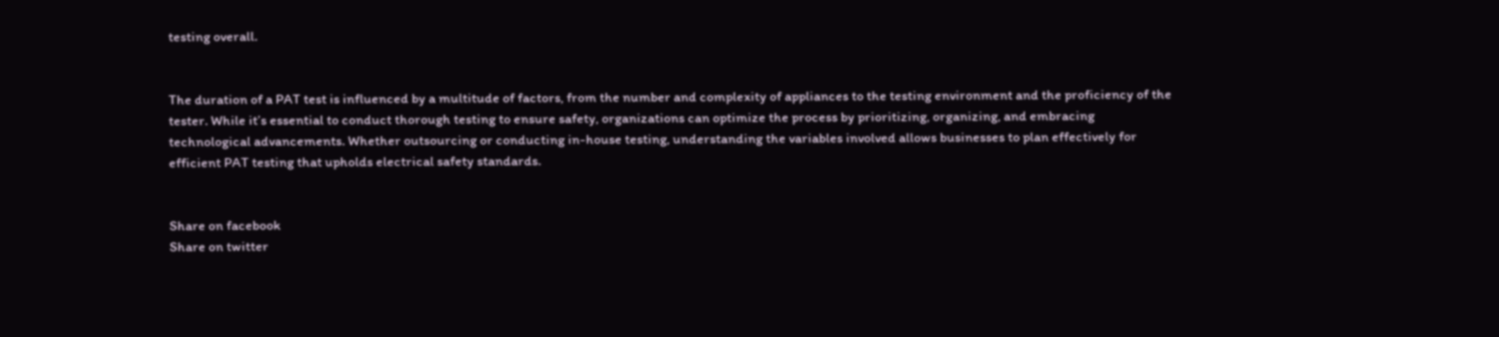testing overall.


The duration of a PAT test is influenced by a multitude of factors, from the number and complexity of appliances to the testing environment and the proficiency of the tester. While it’s essential to conduct thorough testing to ensure safety, organizations can optimize the process by prioritizing, organizing, and embracing technological advancements. Whether outsourcing or conducting in-house testing, understanding the variables involved allows businesses to plan effectively for efficient PAT testing that upholds electrical safety standards.


Share on facebook
Share on twitter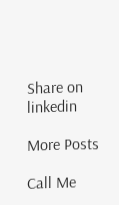Share on linkedin

More Posts

Call Me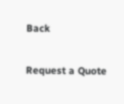Back

Request a Quote